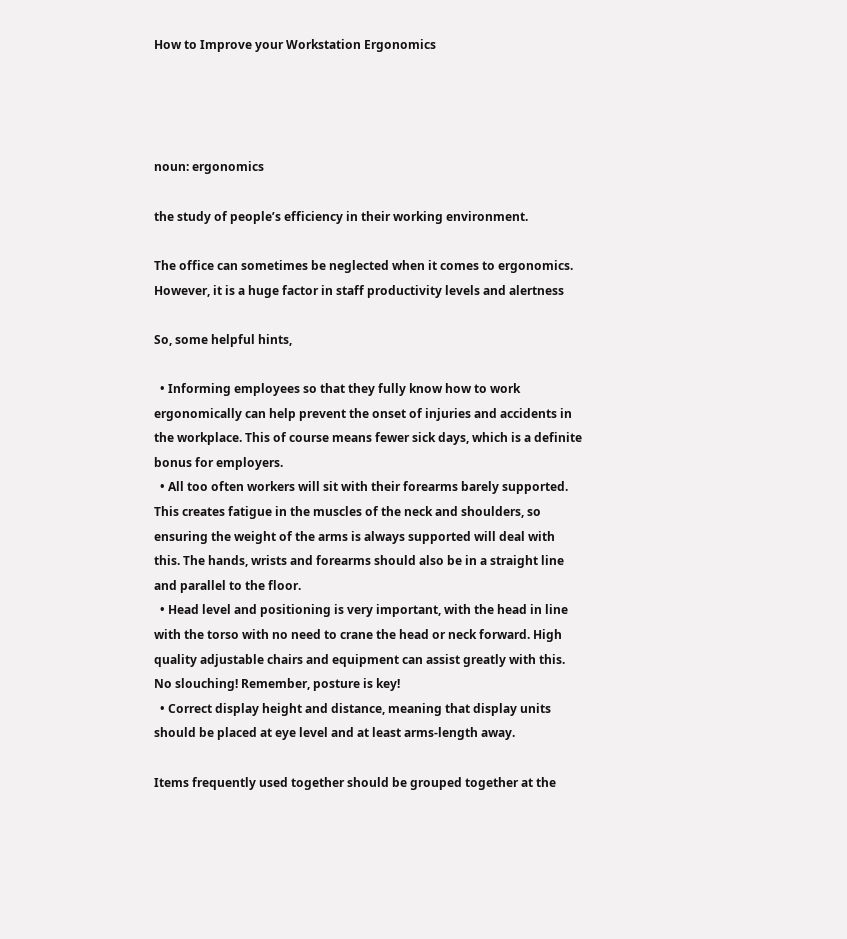How to Improve your Workstation Ergonomics




noun: ergonomics

the study of people’s efficiency in their working environment.

The office can sometimes be neglected when it comes to ergonomics. However, it is a huge factor in staff productivity levels and alertness

So, some helpful hints,

  • Informing employees so that they fully know how to work ergonomically can help prevent the onset of injuries and accidents in the workplace. This of course means fewer sick days, which is a definite bonus for employers.
  • All too often workers will sit with their forearms barely supported. This creates fatigue in the muscles of the neck and shoulders, so ensuring the weight of the arms is always supported will deal with this. The hands, wrists and forearms should also be in a straight line and parallel to the floor.
  • Head level and positioning is very important, with the head in line with the torso with no need to crane the head or neck forward. High quality adjustable chairs and equipment can assist greatly with this. No slouching! Remember, posture is key!
  • Correct display height and distance, meaning that display units should be placed at eye level and at least arms-length away.

Items frequently used together should be grouped together at the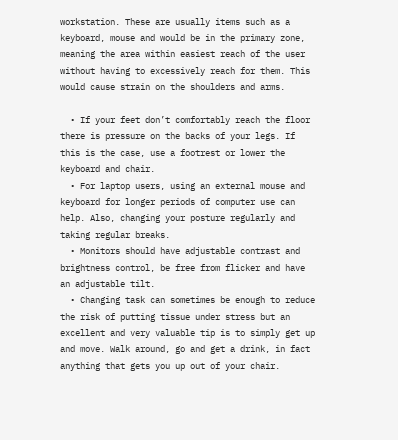workstation. These are usually items such as a keyboard, mouse and would be in the primary zone, meaning the area within easiest reach of the user without having to excessively reach for them. This would cause strain on the shoulders and arms.

  • If your feet don’t comfortably reach the floor there is pressure on the backs of your legs. If this is the case, use a footrest or lower the keyboard and chair.
  • For laptop users, using an external mouse and keyboard for longer periods of computer use can help. Also, changing your posture regularly and taking regular breaks.
  • Monitors should have adjustable contrast and brightness control, be free from flicker and have an adjustable tilt.
  • Changing task can sometimes be enough to reduce the risk of putting tissue under stress but an excellent and very valuable tip is to simply get up and move. Walk around, go and get a drink, in fact anything that gets you up out of your chair.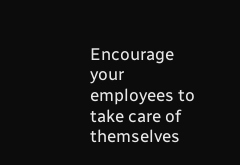Encourage your employees to take care of themselves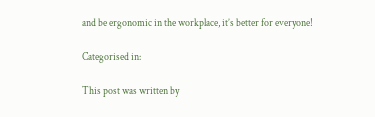and be ergonomic in the workplace, it’s better for everyone!

Categorised in:

This post was written by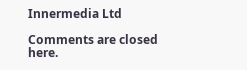Innermedia Ltd

Comments are closed here.